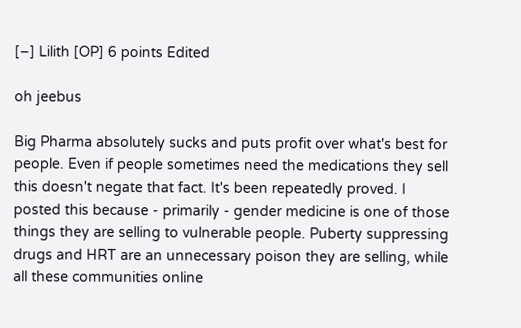[–] Lilith [OP] 6 points Edited

oh jeebus

Big Pharma absolutely sucks and puts profit over what's best for people. Even if people sometimes need the medications they sell this doesn't negate that fact. It's been repeatedly proved. I posted this because - primarily - gender medicine is one of those things they are selling to vulnerable people. Puberty suppressing drugs and HRT are an unnecessary poison they are selling, while all these communities online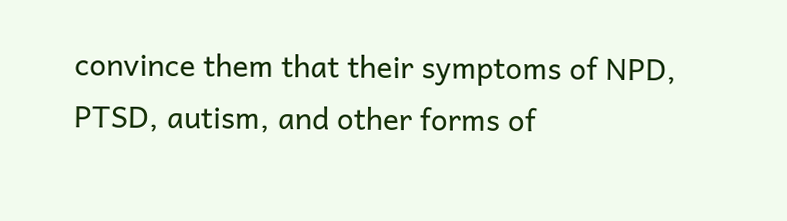convince them that their symptoms of NPD, PTSD, autism, and other forms of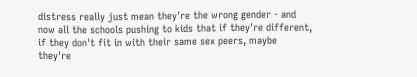distress really just mean they're the wrong gender - and now all the schools pushing to kids that if they're different, if they don't fit in with their same sex peers, maybe they're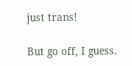just trans!

But go off, I guess.